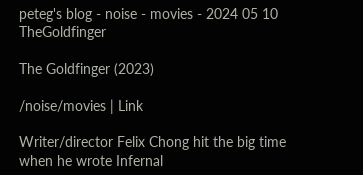peteg's blog - noise - movies - 2024 05 10 TheGoldfinger

The Goldfinger (2023)

/noise/movies | Link

Writer/director Felix Chong hit the big time when he wrote Infernal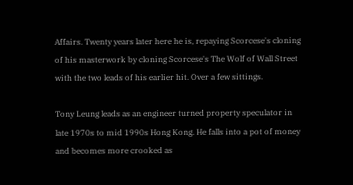Affairs. Twenty years later here he is, repaying Scorcese's cloning of his masterwork by cloning Scorcese's The Wolf of Wall Street with the two leads of his earlier hit. Over a few sittings.

Tony Leung leads as an engineer turned property speculator in late 1970s to mid 1990s Hong Kong. He falls into a pot of money and becomes more crooked as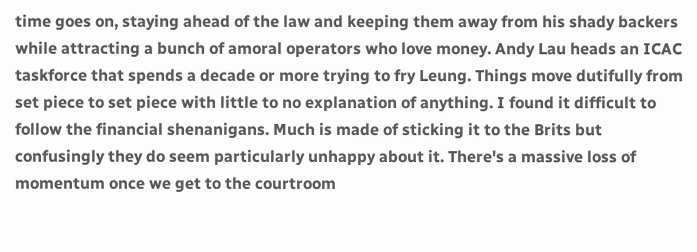time goes on, staying ahead of the law and keeping them away from his shady backers while attracting a bunch of amoral operators who love money. Andy Lau heads an ICAC taskforce that spends a decade or more trying to fry Leung. Things move dutifully from set piece to set piece with little to no explanation of anything. I found it difficult to follow the financial shenanigans. Much is made of sticking it to the Brits but confusingly they do seem particularly unhappy about it. There's a massive loss of momentum once we get to the courtroom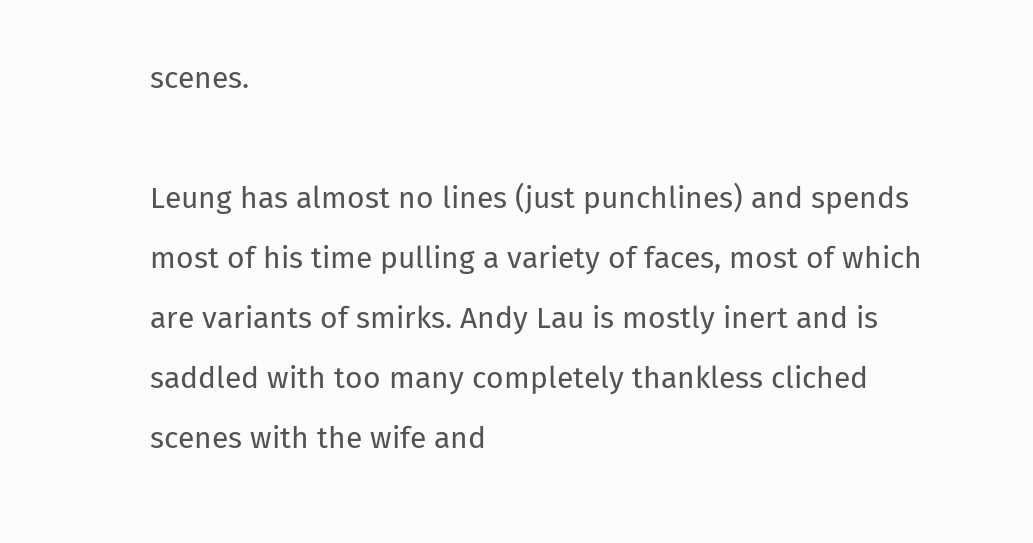scenes.

Leung has almost no lines (just punchlines) and spends most of his time pulling a variety of faces, most of which are variants of smirks. Andy Lau is mostly inert and is saddled with too many completely thankless cliched scenes with the wife and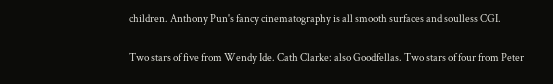children. Anthony Pun's fancy cinematography is all smooth surfaces and soulless CGI.

Two stars of five from Wendy Ide. Cath Clarke: also Goodfellas. Two stars of four from Peter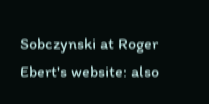Sobczynski at Roger Ebert's website: also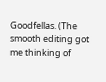Goodfellas. (The smooth editing got me thinking of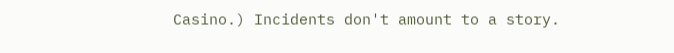Casino.) Incidents don't amount to a story.